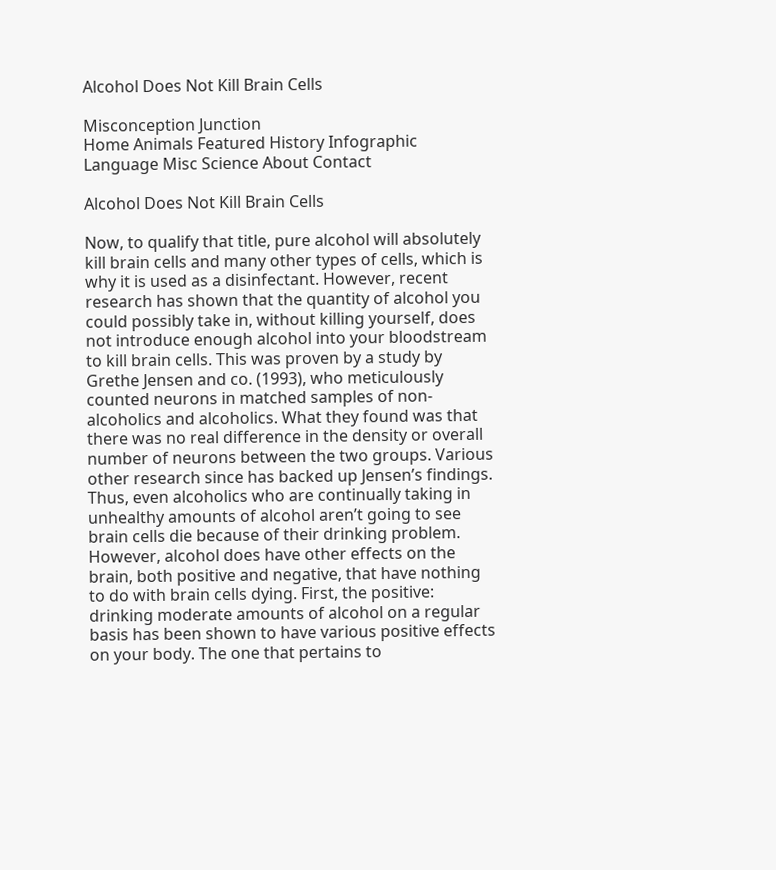Alcohol Does Not Kill Brain Cells

Misconception Junction
Home Animals Featured History Infographic Language Misc Science About Contact

Alcohol Does Not Kill Brain Cells

Now, to qualify that title, pure alcohol will absolutely kill brain cells and many other types of cells, which is why it is used as a disinfectant. However, recent research has shown that the quantity of alcohol you could possibly take in, without killing yourself, does not introduce enough alcohol into your bloodstream to kill brain cells. This was proven by a study by Grethe Jensen and co. (1993), who meticulously counted neurons in matched samples of non-alcoholics and alcoholics. What they found was that there was no real difference in the density or overall number of neurons between the two groups. Various other research since has backed up Jensen’s findings. Thus, even alcoholics who are continually taking in unhealthy amounts of alcohol aren’t going to see brain cells die because of their drinking problem. However, alcohol does have other effects on the brain, both positive and negative, that have nothing to do with brain cells dying. First, the positive: drinking moderate amounts of alcohol on a regular basis has been shown to have various positive effects on your body. The one that pertains to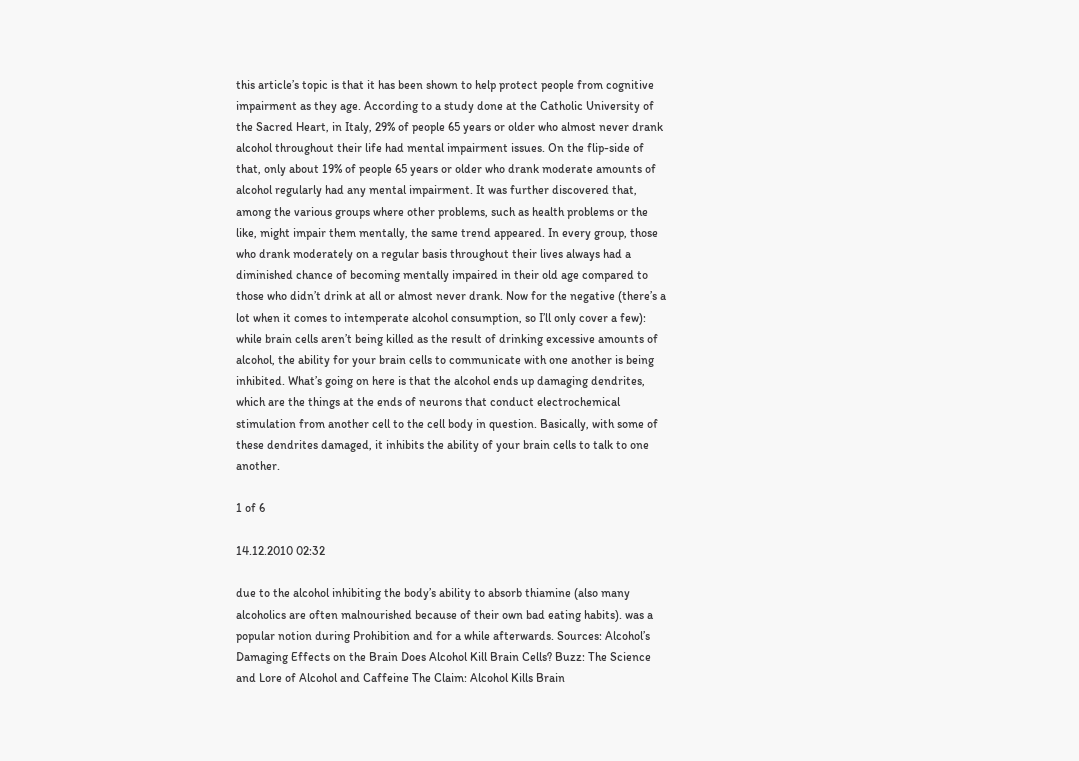this article’s topic is that it has been shown to help protect people from cognitive impairment as they age. According to a study done at the Catholic University of the Sacred Heart, in Italy, 29% of people 65 years or older who almost never drank alcohol throughout their life had mental impairment issues. On the flip-side of that, only about 19% of people 65 years or older who drank moderate amounts of alcohol regularly had any mental impairment. It was further discovered that, among the various groups where other problems, such as health problems or the like, might impair them mentally, the same trend appeared. In every group, those who drank moderately on a regular basis throughout their lives always had a diminished chance of becoming mentally impaired in their old age compared to those who didn’t drink at all or almost never drank. Now for the negative (there’s a lot when it comes to intemperate alcohol consumption, so I’ll only cover a few): while brain cells aren’t being killed as the result of drinking excessive amounts of alcohol, the ability for your brain cells to communicate with one another is being inhibited. What’s going on here is that the alcohol ends up damaging dendrites, which are the things at the ends of neurons that conduct electrochemical stimulation from another cell to the cell body in question. Basically, with some of these dendrites damaged, it inhibits the ability of your brain cells to talk to one another.

1 of 6

14.12.2010 02:32

due to the alcohol inhibiting the body’s ability to absorb thiamine (also many alcoholics are often malnourished because of their own bad eating habits). was a popular notion during Prohibition and for a while afterwards. Sources: Alcohol’s Damaging Effects on the Brain Does Alcohol Kill Brain Cells? Buzz: The Science and Lore of Alcohol and Caffeine The Claim: Alcohol Kills Brain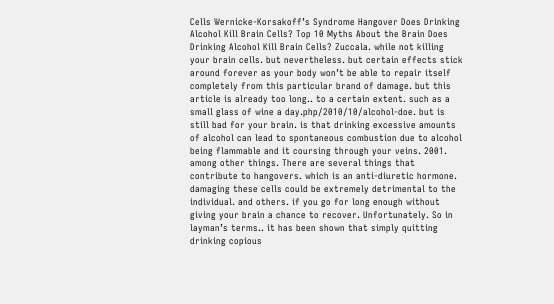Cells Wernicke-Korsakoff’s Syndrome Hangover Does Drinking Alcohol Kill Brain Cells? Top 10 Myths About the Brain Does Drinking Alcohol Kill Brain Cells? Zuccala. while not killing your brain cells. but nevertheless. but certain effects stick around forever as your body won’t be able to repair itself completely from this particular brand of damage. but this article is already too long.. to a certain extent. such as a small glass of wine a day.php/2010/10/alcohol-doe. but is still bad for your brain. is that drinking excessive amounts of alcohol can lead to spontaneous combustion due to alcohol being flammable and it coursing through your veins. 2001. among other things. There are several things that contribute to hangovers. which is an anti-diuretic hormone. damaging these cells could be extremely detrimental to the individual. and others. if you go for long enough without giving your brain a chance to recover. Unfortunately. So in layman’s terms.. it has been shown that simply quitting drinking copious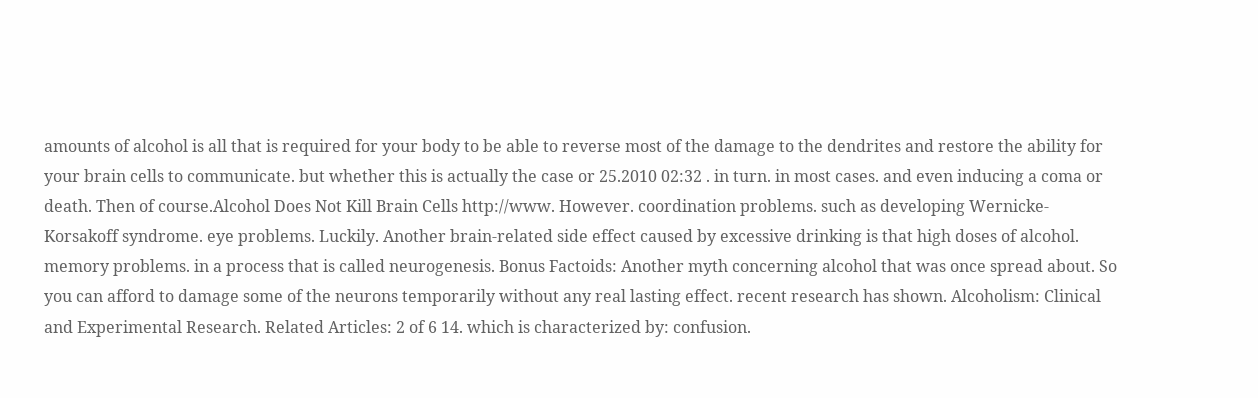amounts of alcohol is all that is required for your body to be able to reverse most of the damage to the dendrites and restore the ability for your brain cells to communicate. but whether this is actually the case or 25.2010 02:32 . in turn. in most cases. and even inducing a coma or death. Then of course.Alcohol Does Not Kill Brain Cells http://www. However. coordination problems. such as developing Wernicke-Korsakoff syndrome. eye problems. Luckily. Another brain-related side effect caused by excessive drinking is that high doses of alcohol. memory problems. in a process that is called neurogenesis. Bonus Factoids: Another myth concerning alcohol that was once spread about. So you can afford to damage some of the neurons temporarily without any real lasting effect. recent research has shown. Alcoholism: Clinical and Experimental Research. Related Articles: 2 of 6 14. which is characterized by: confusion.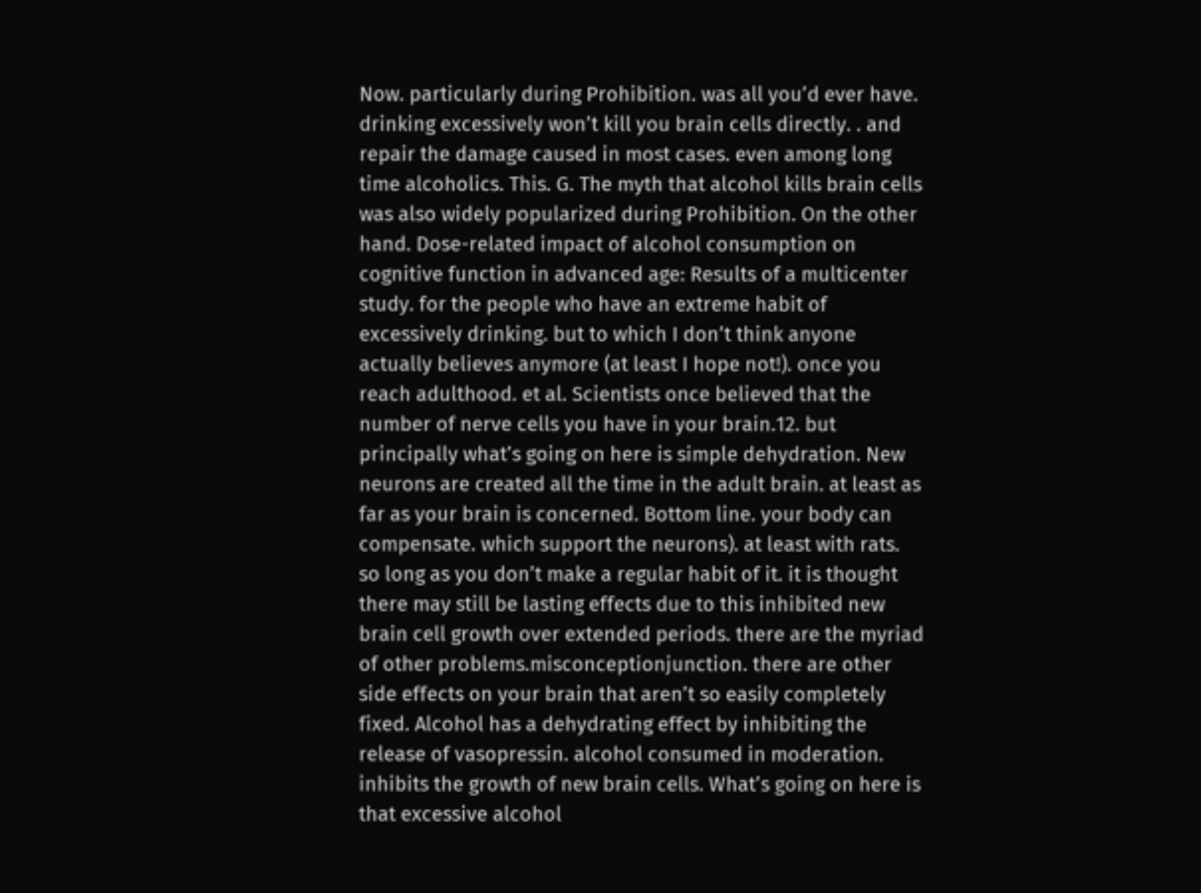Now. particularly during Prohibition. was all you’d ever have. drinking excessively won’t kill you brain cells directly. . and repair the damage caused in most cases. even among long time alcoholics. This. G. The myth that alcohol kills brain cells was also widely popularized during Prohibition. On the other hand. Dose-related impact of alcohol consumption on cognitive function in advanced age: Results of a multicenter study. for the people who have an extreme habit of excessively drinking. but to which I don’t think anyone actually believes anymore (at least I hope not!). once you reach adulthood. et al. Scientists once believed that the number of nerve cells you have in your brain.12. but principally what’s going on here is simple dehydration. New neurons are created all the time in the adult brain. at least as far as your brain is concerned. Bottom line. your body can compensate. which support the neurons). at least with rats. so long as you don’t make a regular habit of it. it is thought there may still be lasting effects due to this inhibited new brain cell growth over extended periods. there are the myriad of other problems.misconceptionjunction. there are other side effects on your brain that aren’t so easily completely fixed. Alcohol has a dehydrating effect by inhibiting the release of vasopressin. alcohol consumed in moderation. inhibits the growth of new brain cells. What’s going on here is that excessive alcohol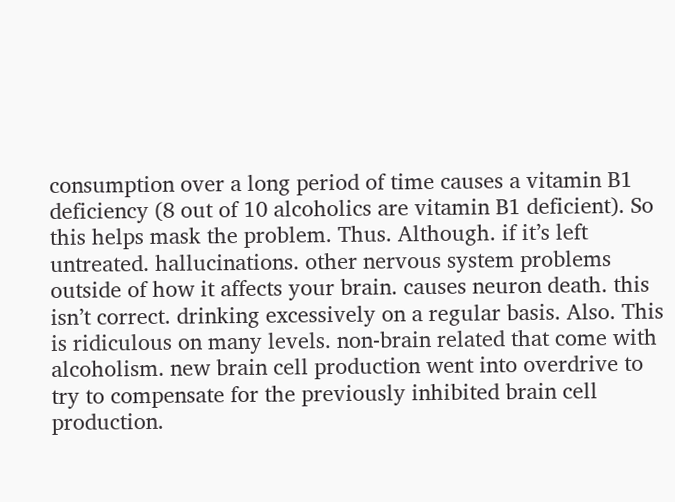consumption over a long period of time causes a vitamin B1 deficiency (8 out of 10 alcoholics are vitamin B1 deficient). So this helps mask the problem. Thus. Although. if it’s left untreated. hallucinations. other nervous system problems outside of how it affects your brain. causes neuron death. this isn’t correct. drinking excessively on a regular basis. Also. This is ridiculous on many levels. non-brain related that come with alcoholism. new brain cell production went into overdrive to try to compensate for the previously inhibited brain cell production.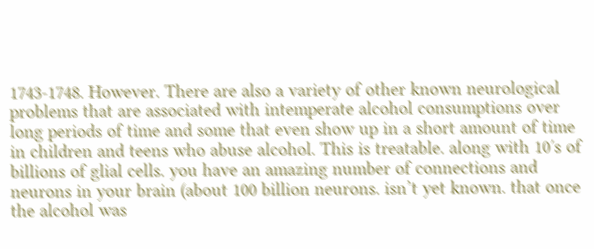1743-1748. However. There are also a variety of other known neurological problems that are associated with intemperate alcohol consumptions over long periods of time and some that even show up in a short amount of time in children and teens who abuse alcohol. This is treatable. along with 10′s of billions of glial cells. you have an amazing number of connections and neurons in your brain (about 100 billion neurons. isn’t yet known. that once the alcohol was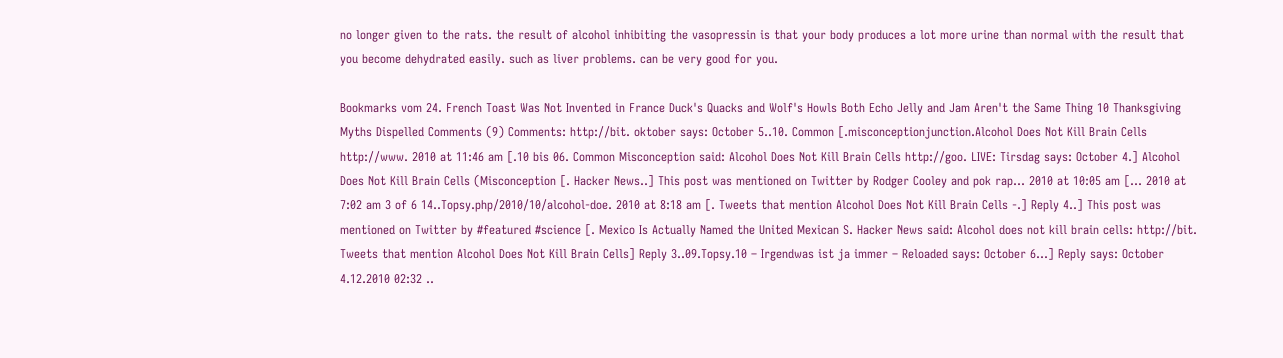no longer given to the rats. the result of alcohol inhibiting the vasopressin is that your body produces a lot more urine than normal with the result that you become dehydrated easily. such as liver problems. can be very good for you.

Bookmarks vom 24. French Toast Was Not Invented in France Duck's Quacks and Wolf's Howls Both Echo Jelly and Jam Aren't the Same Thing 10 Thanksgiving Myths Dispelled Comments (9) Comments: http://bit. oktober says: October 5..10. Common [.misconceptionjunction.Alcohol Does Not Kill Brain Cells http://www. 2010 at 11:46 am [.10 bis 06. Common Misconception said: Alcohol Does Not Kill Brain Cells http://goo. LIVE: Tirsdag says: October 4.] Alcohol Does Not Kill Brain Cells (Misconception [. Hacker News..] This post was mentioned on Twitter by Rodger Cooley and pok rap... 2010 at 10:05 am [... 2010 at 7:02 am 3 of 6 14..Topsy.php/2010/10/alcohol-doe. 2010 at 8:18 am [. Tweets that mention Alcohol Does Not Kill Brain Cells -.] Reply 4..] This post was mentioned on Twitter by #featured #science [. Mexico Is Actually Named the United Mexican S. Hacker News said: Alcohol does not kill brain cells: http://bit. Tweets that mention Alcohol Does Not Kill Brain Cells] Reply 3..09.Topsy.10 – Irgendwas ist ja immer – Reloaded says: October 6...] Reply says: October 4.12.2010 02:32 ..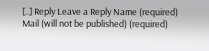[..] Reply Leave a Reply Name (required) Mail (will not be published) (required)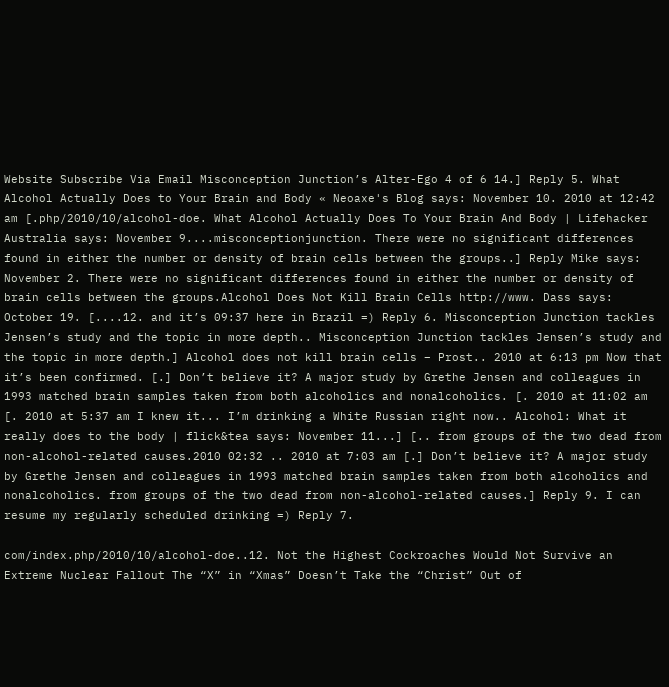Website Subscribe Via Email Misconception Junction’s Alter-Ego 4 of 6 14.] Reply 5. What Alcohol Actually Does to Your Brain and Body « Neoaxe's Blog says: November 10. 2010 at 12:42 am [.php/2010/10/alcohol-doe. What Alcohol Actually Does To Your Brain And Body | Lifehacker Australia says: November 9....misconceptionjunction. There were no significant differences found in either the number or density of brain cells between the groups..] Reply Mike says: November 2. There were no significant differences found in either the number or density of brain cells between the groups.Alcohol Does Not Kill Brain Cells http://www. Dass says: October 19. [....12. and it’s 09:37 here in Brazil =) Reply 6. Misconception Junction tackles Jensen’s study and the topic in more depth.. Misconception Junction tackles Jensen’s study and the topic in more depth.] Alcohol does not kill brain cells – Prost.. 2010 at 6:13 pm Now that it’s been confirmed. [.] Don’t believe it? A major study by Grethe Jensen and colleagues in 1993 matched brain samples taken from both alcoholics and nonalcoholics. [. 2010 at 11:02 am [. 2010 at 5:37 am I knew it... I’m drinking a White Russian right now.. Alcohol: What it really does to the body | flick&tea says: November 11...] [.. from groups of the two dead from non-alcohol-related causes.2010 02:32 .. 2010 at 7:03 am [.] Don’t believe it? A major study by Grethe Jensen and colleagues in 1993 matched brain samples taken from both alcoholics and nonalcoholics. from groups of the two dead from non-alcohol-related causes.] Reply 9. I can resume my regularly scheduled drinking =) Reply 7.

com/index.php/2010/10/alcohol-doe..12. Not the Highest Cockroaches Would Not Survive an Extreme Nuclear Fallout The “X” in “Xmas” Doesn’t Take the “Christ” Out of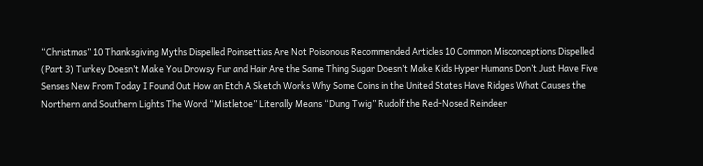“Christmas” 10 Thanksgiving Myths Dispelled Poinsettias Are Not Poisonous Recommended Articles 10 Common Misconceptions Dispelled (Part 3) Turkey Doesn’t Make You Drowsy Fur and Hair Are the Same Thing Sugar Doesn’t Make Kids Hyper Humans Don’t Just Have Five Senses New From Today I Found Out How an Etch A Sketch Works Why Some Coins in the United States Have Ridges What Causes the Northern and Southern Lights The Word “Mistletoe” Literally Means “Dung Twig” Rudolf the Red-Nosed Reindeer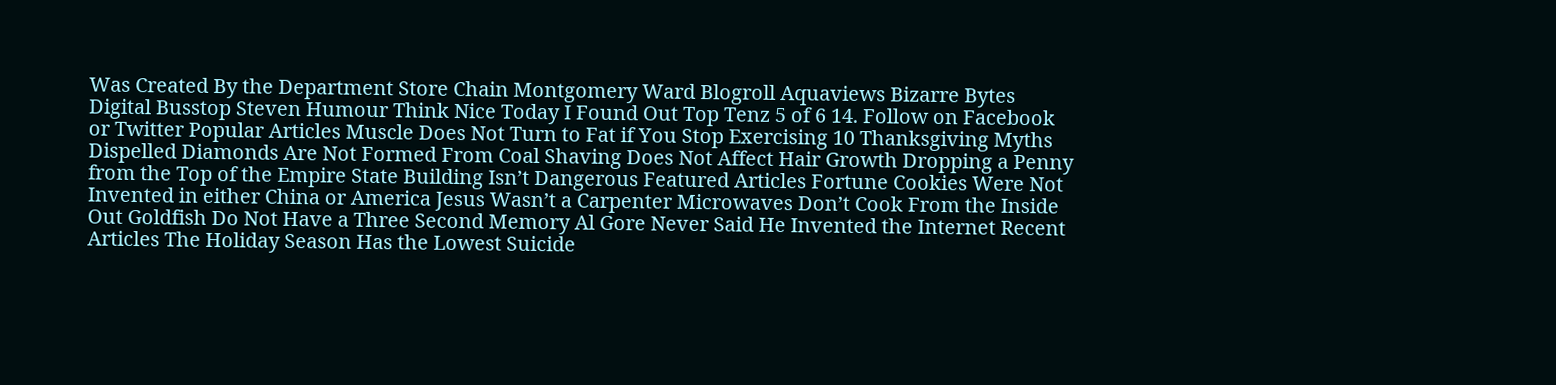Was Created By the Department Store Chain Montgomery Ward Blogroll Aquaviews Bizarre Bytes Digital Busstop Steven Humour Think Nice Today I Found Out Top Tenz 5 of 6 14. Follow on Facebook or Twitter Popular Articles Muscle Does Not Turn to Fat if You Stop Exercising 10 Thanksgiving Myths Dispelled Diamonds Are Not Formed From Coal Shaving Does Not Affect Hair Growth Dropping a Penny from the Top of the Empire State Building Isn’t Dangerous Featured Articles Fortune Cookies Were Not Invented in either China or America Jesus Wasn’t a Carpenter Microwaves Don’t Cook From the Inside Out Goldfish Do Not Have a Three Second Memory Al Gore Never Said He Invented the Internet Recent Articles The Holiday Season Has the Lowest Suicide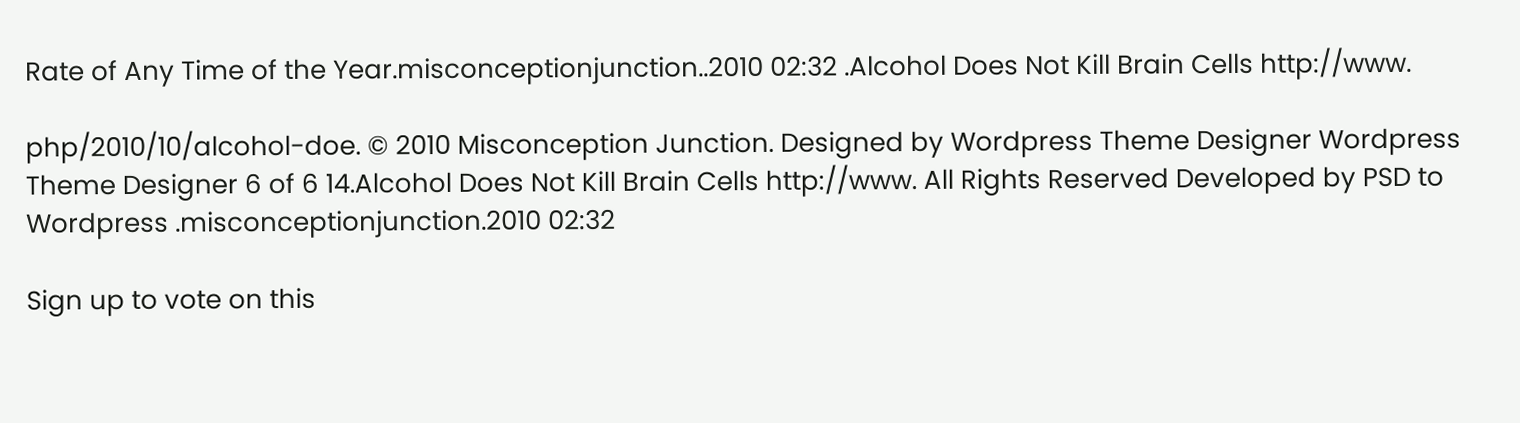Rate of Any Time of the Year.misconceptionjunction..2010 02:32 .Alcohol Does Not Kill Brain Cells http://www.

php/2010/10/alcohol-doe. © 2010 Misconception Junction. Designed by Wordpress Theme Designer Wordpress Theme Designer 6 of 6 14.Alcohol Does Not Kill Brain Cells http://www. All Rights Reserved Developed by PSD to Wordpress .misconceptionjunction.2010 02:32

Sign up to vote on this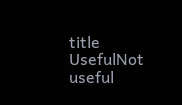title
UsefulNot useful